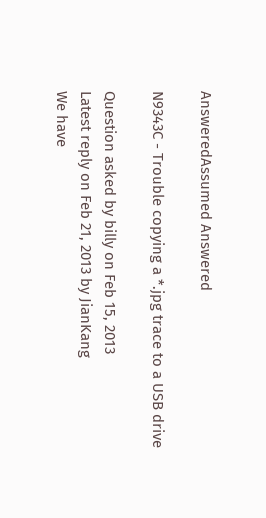AnsweredAssumed Answered

N9343C - Trouble copying a *.jpg trace to a USB drive

Question asked by billy on Feb 15, 2013
Latest reply on Feb 21, 2013 by JianKang
We have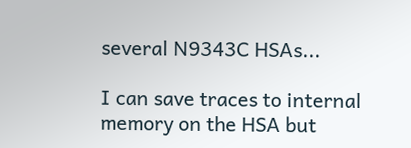several N9343C HSAs...

I can save traces to internal memory on the HSA but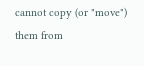cannot copy (or "move") them from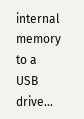internal memory to a USB drive...